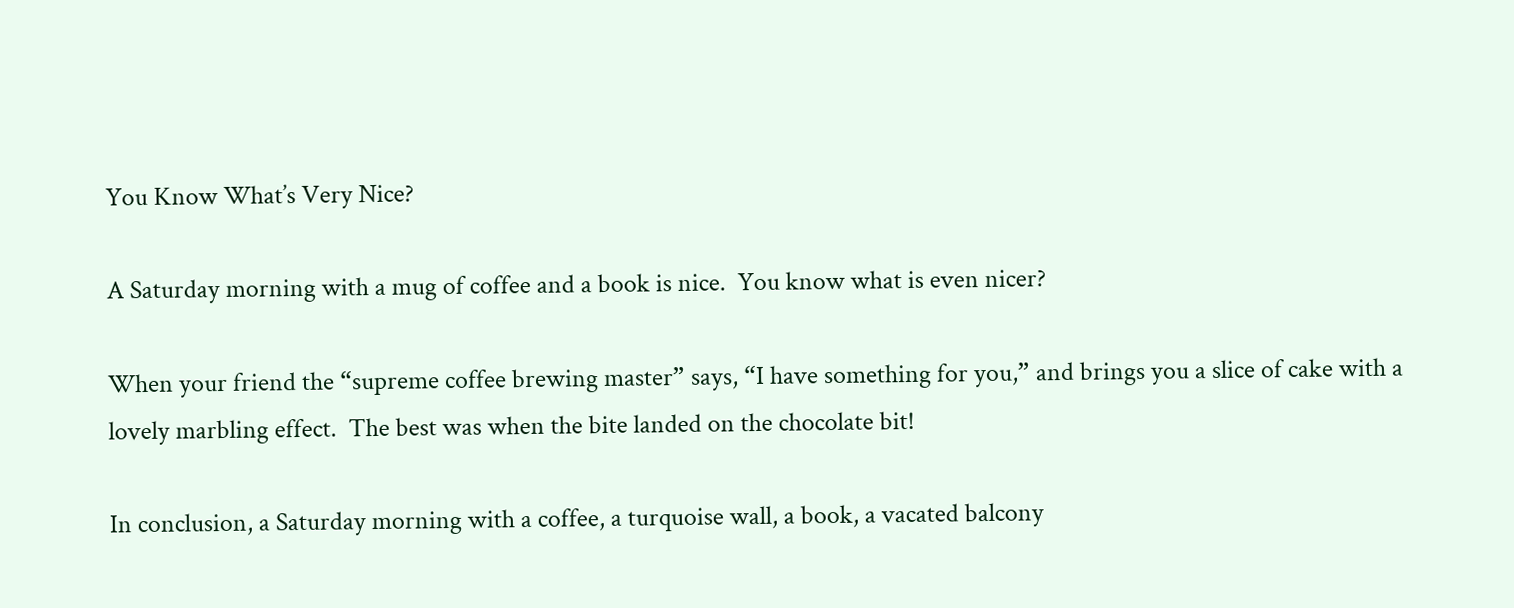You Know What’s Very Nice?

A Saturday morning with a mug of coffee and a book is nice.  You know what is even nicer?

When your friend the “supreme coffee brewing master” says, “I have something for you,” and brings you a slice of cake with a lovely marbling effect.  The best was when the bite landed on the chocolate bit!

In conclusion, a Saturday morning with a coffee, a turquoise wall, a book, a vacated balcony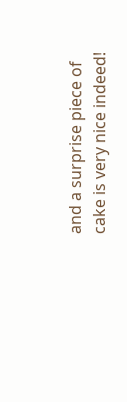and a surprise piece of cake is very nice indeed!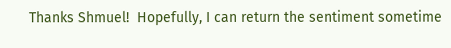Thanks Shmuel!  Hopefully, I can return the sentiment sometime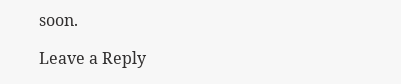soon.

Leave a Reply